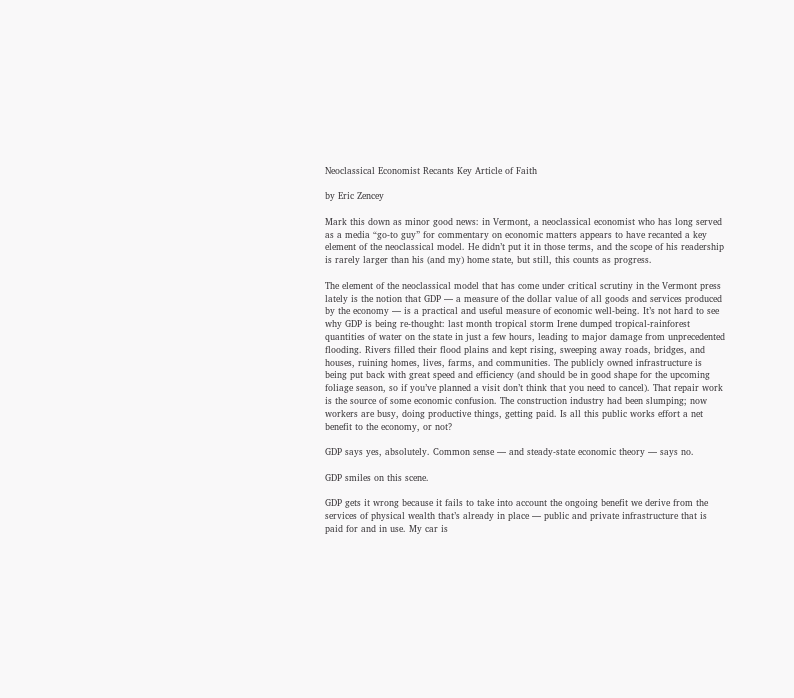Neoclassical Economist Recants Key Article of Faith

by Eric Zencey

Mark this down as minor good news: in Vermont, a neoclassical economist who has long served as a media “go-to guy” for commentary on economic matters appears to have recanted a key element of the neoclassical model. He didn’t put it in those terms, and the scope of his readership is rarely larger than his (and my) home state, but still, this counts as progress.

The element of the neoclassical model that has come under critical scrutiny in the Vermont press lately is the notion that GDP — a measure of the dollar value of all goods and services produced by the economy — is a practical and useful measure of economic well-being. It’s not hard to see why GDP is being re-thought: last month tropical storm Irene dumped tropical-rainforest quantities of water on the state in just a few hours, leading to major damage from unprecedented flooding. Rivers filled their flood plains and kept rising, sweeping away roads, bridges, and houses, ruining homes, lives, farms, and communities. The publicly owned infrastructure is being put back with great speed and efficiency (and should be in good shape for the upcoming foliage season, so if you’ve planned a visit don’t think that you need to cancel). That repair work is the source of some economic confusion. The construction industry had been slumping; now workers are busy, doing productive things, getting paid. Is all this public works effort a net benefit to the economy, or not?

GDP says yes, absolutely. Common sense — and steady-state economic theory — says no.

GDP smiles on this scene.

GDP gets it wrong because it fails to take into account the ongoing benefit we derive from the services of physical wealth that’s already in place — public and private infrastructure that is paid for and in use. My car is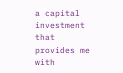a capital investment that provides me with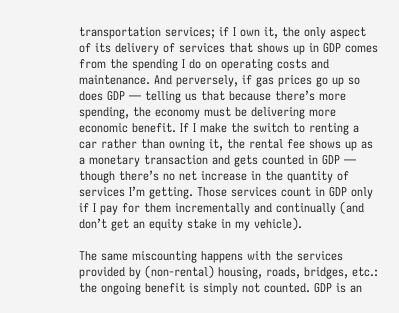transportation services; if I own it, the only aspect of its delivery of services that shows up in GDP comes from the spending I do on operating costs and maintenance. And perversely, if gas prices go up so does GDP — telling us that because there’s more spending, the economy must be delivering more economic benefit. If I make the switch to renting a car rather than owning it, the rental fee shows up as a monetary transaction and gets counted in GDP — though there’s no net increase in the quantity of services I’m getting. Those services count in GDP only if I pay for them incrementally and continually (and don’t get an equity stake in my vehicle).

The same miscounting happens with the services provided by (non-rental) housing, roads, bridges, etc.: the ongoing benefit is simply not counted. GDP is an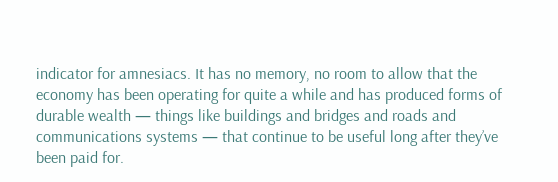indicator for amnesiacs. It has no memory, no room to allow that the economy has been operating for quite a while and has produced forms of durable wealth — things like buildings and bridges and roads and communications systems — that continue to be useful long after they’ve been paid for.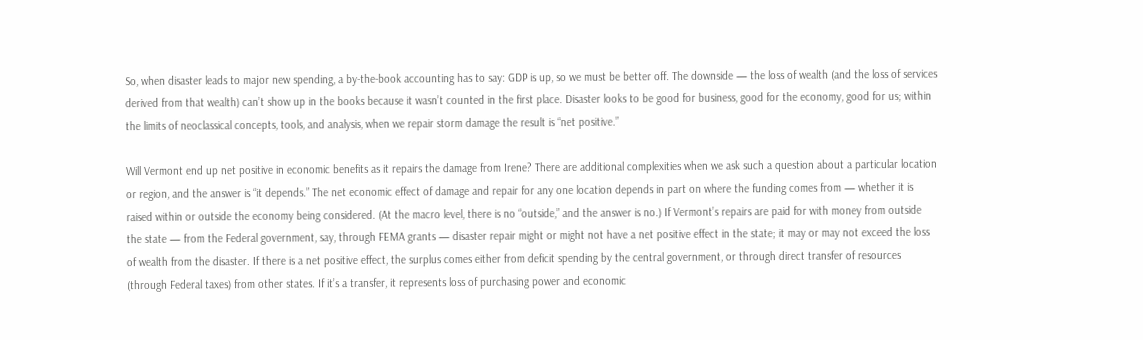So, when disaster leads to major new spending, a by-the-book accounting has to say: GDP is up, so we must be better off. The downside — the loss of wealth (and the loss of services derived from that wealth) can’t show up in the books because it wasn’t counted in the first place. Disaster looks to be good for business, good for the economy, good for us; within the limits of neoclassical concepts, tools, and analysis, when we repair storm damage the result is “net positive.”

Will Vermont end up net positive in economic benefits as it repairs the damage from Irene? There are additional complexities when we ask such a question about a particular location or region, and the answer is “it depends.” The net economic effect of damage and repair for any one location depends in part on where the funding comes from — whether it is raised within or outside the economy being considered. (At the macro level, there is no “outside,” and the answer is no.) If Vermont’s repairs are paid for with money from outside the state — from the Federal government, say, through FEMA grants — disaster repair might or might not have a net positive effect in the state; it may or may not exceed the loss of wealth from the disaster. If there is a net positive effect, the surplus comes either from deficit spending by the central government, or through direct transfer of resources (through Federal taxes) from other states. If it’s a transfer, it represents loss of purchasing power and economic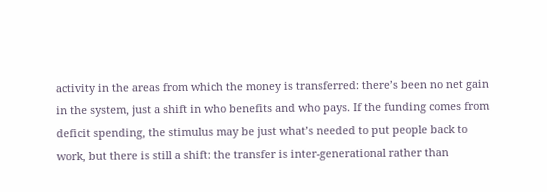activity in the areas from which the money is transferred: there’s been no net gain in the system, just a shift in who benefits and who pays. If the funding comes from deficit spending, the stimulus may be just what’s needed to put people back to work, but there is still a shift: the transfer is inter-generational rather than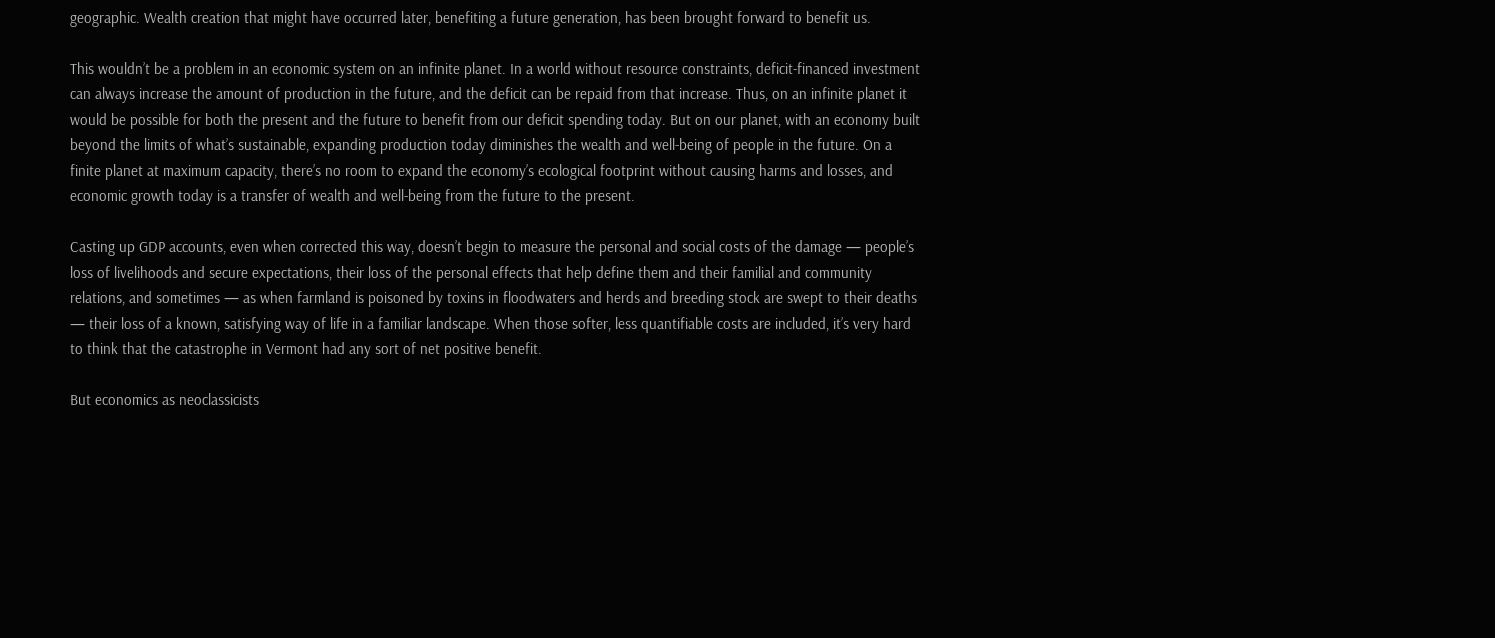geographic. Wealth creation that might have occurred later, benefiting a future generation, has been brought forward to benefit us.

This wouldn’t be a problem in an economic system on an infinite planet. In a world without resource constraints, deficit-financed investment can always increase the amount of production in the future, and the deficit can be repaid from that increase. Thus, on an infinite planet it would be possible for both the present and the future to benefit from our deficit spending today. But on our planet, with an economy built beyond the limits of what’s sustainable, expanding production today diminishes the wealth and well-being of people in the future. On a finite planet at maximum capacity, there’s no room to expand the economy’s ecological footprint without causing harms and losses, and economic growth today is a transfer of wealth and well-being from the future to the present.

Casting up GDP accounts, even when corrected this way, doesn’t begin to measure the personal and social costs of the damage — people’s loss of livelihoods and secure expectations, their loss of the personal effects that help define them and their familial and community relations, and sometimes — as when farmland is poisoned by toxins in floodwaters and herds and breeding stock are swept to their deaths — their loss of a known, satisfying way of life in a familiar landscape. When those softer, less quantifiable costs are included, it’s very hard to think that the catastrophe in Vermont had any sort of net positive benefit.

But economics as neoclassicists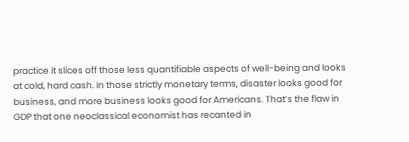practice it slices off those less quantifiable aspects of well-being and looks at cold, hard cash. In those strictly monetary terms, disaster looks good for business, and more business looks good for Americans. That’s the flaw in GDP that one neoclassical economist has recanted in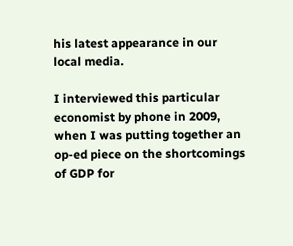his latest appearance in our local media.

I interviewed this particular economist by phone in 2009, when I was putting together an op-ed piece on the shortcomings of GDP for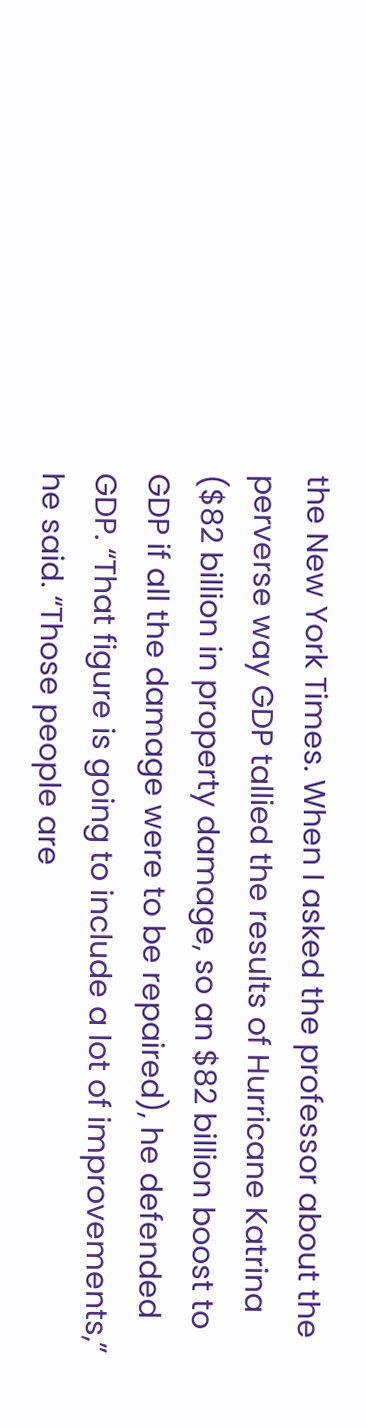the New York Times. When I asked the professor about the perverse way GDP tallied the results of Hurricane Katrina ($82 billion in property damage, so an $82 billion boost to GDP if all the damage were to be repaired), he defended GDP. “That figure is going to include a lot of improvements,” he said. “Those people are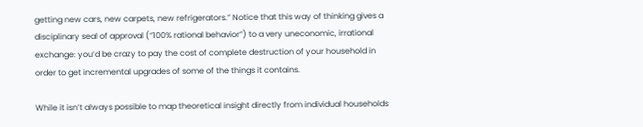getting new cars, new carpets, new refrigerators.” Notice that this way of thinking gives a disciplinary seal of approval (“100% rational behavior”) to a very uneconomic, irrational exchange: you’d be crazy to pay the cost of complete destruction of your household in order to get incremental upgrades of some of the things it contains.

While it isn’t always possible to map theoretical insight directly from individual households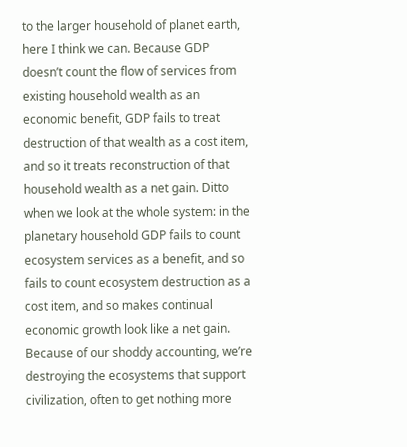to the larger household of planet earth, here I think we can. Because GDP doesn’t count the flow of services from existing household wealth as an economic benefit, GDP fails to treat destruction of that wealth as a cost item, and so it treats reconstruction of that household wealth as a net gain. Ditto when we look at the whole system: in the planetary household GDP fails to count ecosystem services as a benefit, and so fails to count ecosystem destruction as a cost item, and so makes continual economic growth look like a net gain. Because of our shoddy accounting, we’re destroying the ecosystems that support civilization, often to get nothing more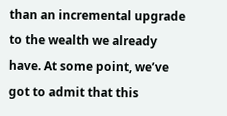than an incremental upgrade to the wealth we already have. At some point, we’ve got to admit that this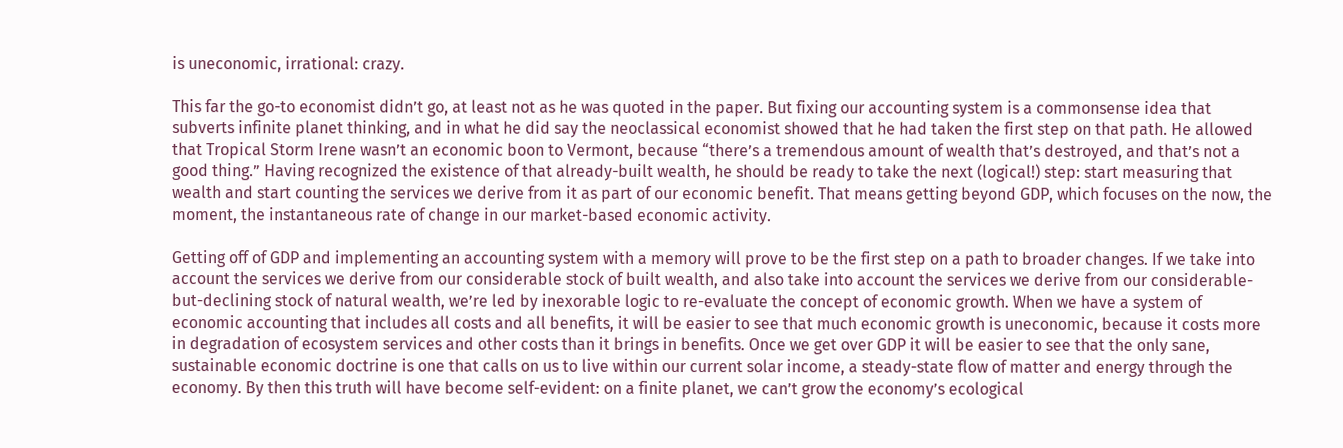is uneconomic, irrational: crazy.

This far the go-to economist didn’t go, at least not as he was quoted in the paper. But fixing our accounting system is a commonsense idea that subverts infinite planet thinking, and in what he did say the neoclassical economist showed that he had taken the first step on that path. He allowed that Tropical Storm Irene wasn’t an economic boon to Vermont, because “there’s a tremendous amount of wealth that’s destroyed, and that’s not a good thing.” Having recognized the existence of that already-built wealth, he should be ready to take the next (logical!) step: start measuring that wealth and start counting the services we derive from it as part of our economic benefit. That means getting beyond GDP, which focuses on the now, the moment, the instantaneous rate of change in our market-based economic activity.

Getting off of GDP and implementing an accounting system with a memory will prove to be the first step on a path to broader changes. If we take into account the services we derive from our considerable stock of built wealth, and also take into account the services we derive from our considerable-but-declining stock of natural wealth, we’re led by inexorable logic to re-evaluate the concept of economic growth. When we have a system of economic accounting that includes all costs and all benefits, it will be easier to see that much economic growth is uneconomic, because it costs more in degradation of ecosystem services and other costs than it brings in benefits. Once we get over GDP it will be easier to see that the only sane, sustainable economic doctrine is one that calls on us to live within our current solar income, a steady-state flow of matter and energy through the economy. By then this truth will have become self-evident: on a finite planet, we can’t grow the economy’s ecological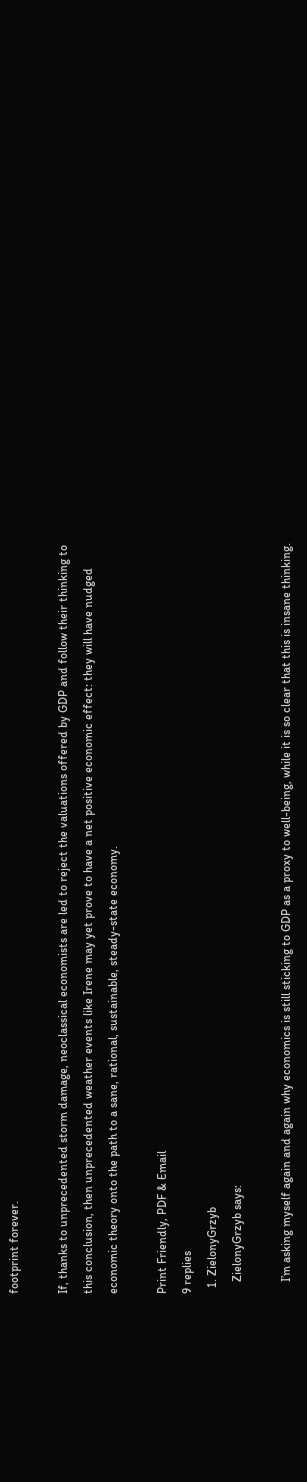footprint forever.

If, thanks to unprecedented storm damage, neoclassical economists are led to reject the valuations offered by GDP and follow their thinking to this conclusion, then unprecedented weather events like Irene may yet prove to have a net positive economic effect: they will have nudged economic theory onto the path to a sane, rational, sustainable, steady-state economy.

Print Friendly, PDF & Email
9 replies
  1. ZielonyGrzyb
    ZielonyGrzyb says:

    I’m asking myself again and again why economics is still sticking to GDP as a proxy to well-being, while it is so clear that this is insane thinking.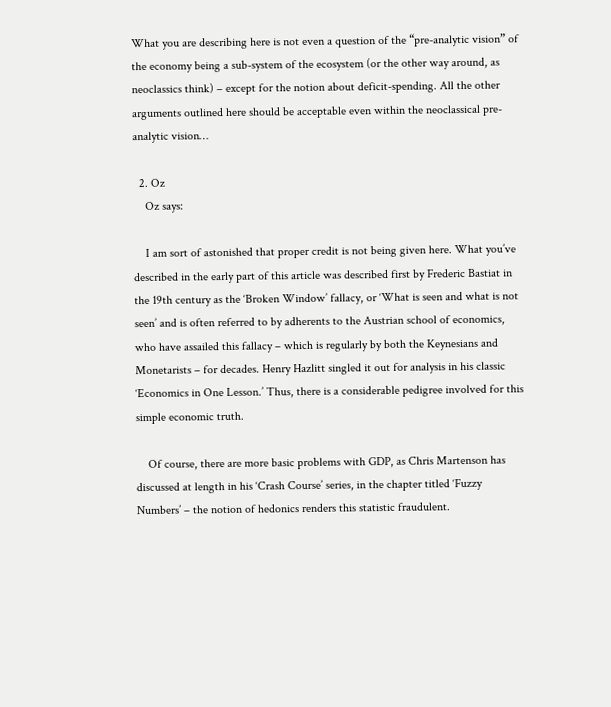What you are describing here is not even a question of the “pre-analytic vision” of the economy being a sub-system of the ecosystem (or the other way around, as neoclassics think) – except for the notion about deficit-spending. All the other arguments outlined here should be acceptable even within the neoclassical pre-analytic vision…

  2. Oz
    Oz says:

    I am sort of astonished that proper credit is not being given here. What you’ve described in the early part of this article was described first by Frederic Bastiat in the 19th century as the ‘Broken Window’ fallacy, or ‘What is seen and what is not seen’ and is often referred to by adherents to the Austrian school of economics, who have assailed this fallacy – which is regularly by both the Keynesians and Monetarists – for decades. Henry Hazlitt singled it out for analysis in his classic ‘Economics in One Lesson.’ Thus, there is a considerable pedigree involved for this simple economic truth.

    Of course, there are more basic problems with GDP, as Chris Martenson has discussed at length in his ‘Crash Course’ series, in the chapter titled ‘Fuzzy Numbers’ – the notion of hedonics renders this statistic fraudulent.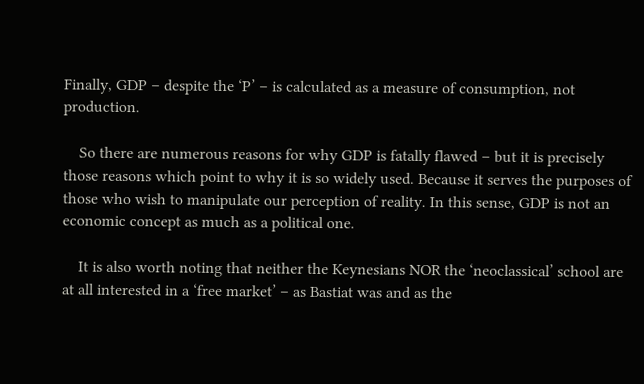Finally, GDP – despite the ‘P’ – is calculated as a measure of consumption, not production.

    So there are numerous reasons for why GDP is fatally flawed – but it is precisely those reasons which point to why it is so widely used. Because it serves the purposes of those who wish to manipulate our perception of reality. In this sense, GDP is not an economic concept as much as a political one.

    It is also worth noting that neither the Keynesians NOR the ‘neoclassical’ school are at all interested in a ‘free market’ – as Bastiat was and as the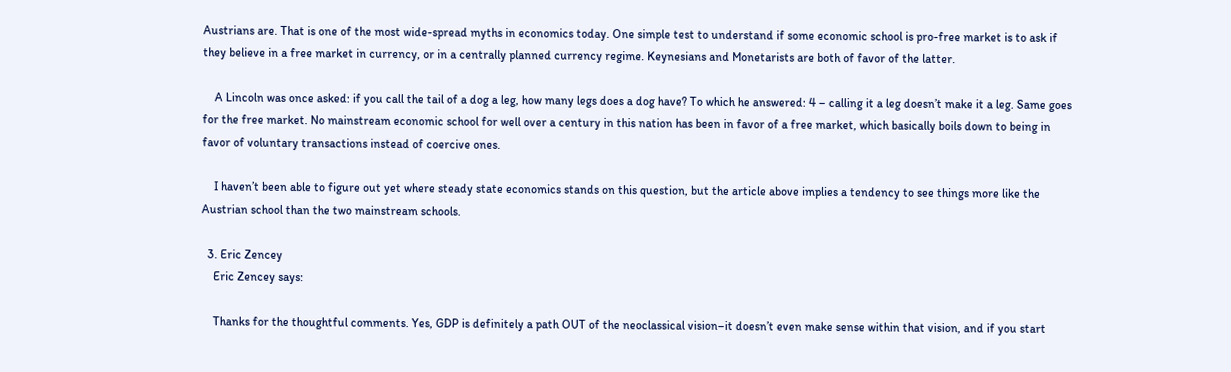Austrians are. That is one of the most wide-spread myths in economics today. One simple test to understand if some economic school is pro-free market is to ask if they believe in a free market in currency, or in a centrally planned currency regime. Keynesians and Monetarists are both of favor of the latter.

    A Lincoln was once asked: if you call the tail of a dog a leg, how many legs does a dog have? To which he answered: 4 – calling it a leg doesn’t make it a leg. Same goes for the free market. No mainstream economic school for well over a century in this nation has been in favor of a free market, which basically boils down to being in favor of voluntary transactions instead of coercive ones.

    I haven’t been able to figure out yet where steady state economics stands on this question, but the article above implies a tendency to see things more like the Austrian school than the two mainstream schools.

  3. Eric Zencey
    Eric Zencey says:

    Thanks for the thoughtful comments. Yes, GDP is definitely a path OUT of the neoclassical vision–it doesn’t even make sense within that vision, and if you start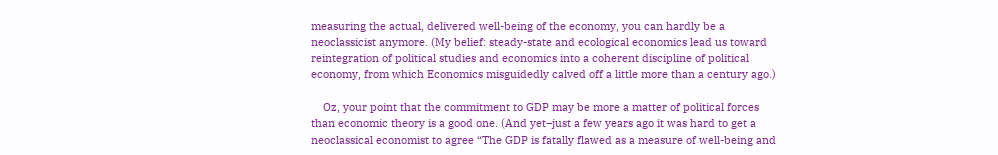measuring the actual, delivered well-being of the economy, you can hardly be a neoclassicist anymore. (My belief: steady-state and ecological economics lead us toward reintegration of political studies and economics into a coherent discipline of political economy, from which Economics misguidedly calved off a little more than a century ago.)

    Oz, your point that the commitment to GDP may be more a matter of political forces than economic theory is a good one. (And yet–just a few years ago it was hard to get a neoclassical economist to agree “The GDP is fatally flawed as a measure of well-being and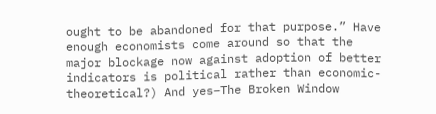ought to be abandoned for that purpose.” Have enough economists come around so that the major blockage now against adoption of better indicators is political rather than economic-theoretical?) And yes–The Broken Window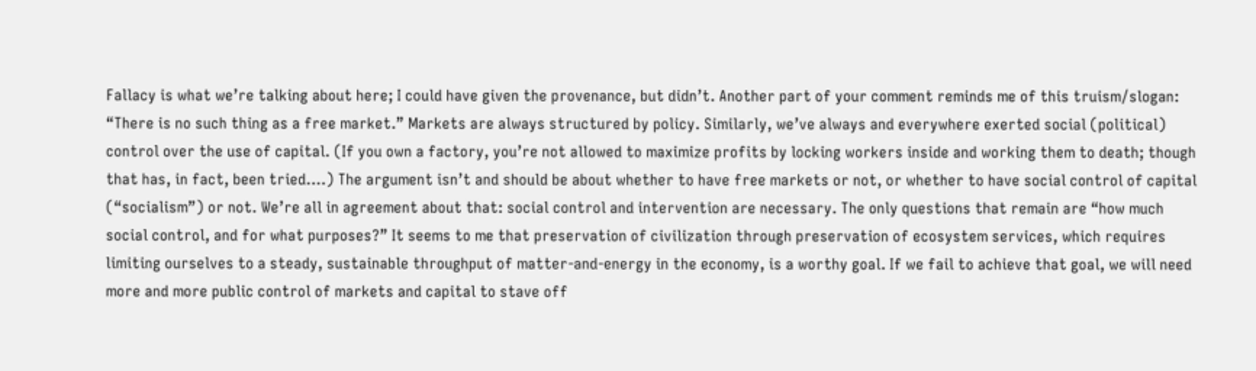Fallacy is what we’re talking about here; I could have given the provenance, but didn’t. Another part of your comment reminds me of this truism/slogan: “There is no such thing as a free market.” Markets are always structured by policy. Similarly, we’ve always and everywhere exerted social (political) control over the use of capital. (If you own a factory, you’re not allowed to maximize profits by locking workers inside and working them to death; though that has, in fact, been tried….) The argument isn’t and should be about whether to have free markets or not, or whether to have social control of capital (“socialism”) or not. We’re all in agreement about that: social control and intervention are necessary. The only questions that remain are “how much social control, and for what purposes?” It seems to me that preservation of civilization through preservation of ecosystem services, which requires limiting ourselves to a steady, sustainable throughput of matter-and-energy in the economy, is a worthy goal. If we fail to achieve that goal, we will need more and more public control of markets and capital to stave off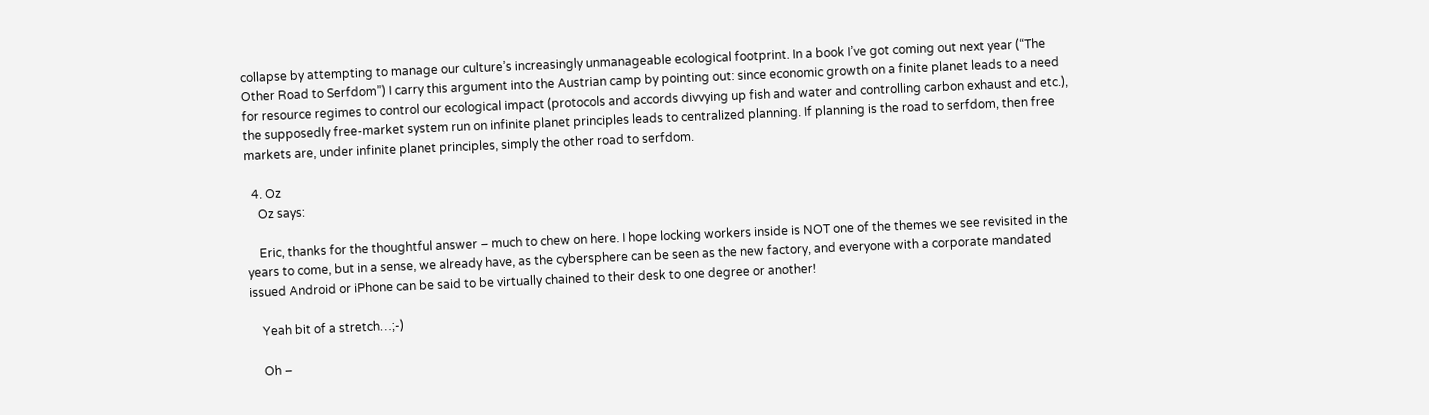collapse by attempting to manage our culture’s increasingly unmanageable ecological footprint. In a book I’ve got coming out next year (“The Other Road to Serfdom”) I carry this argument into the Austrian camp by pointing out: since economic growth on a finite planet leads to a need for resource regimes to control our ecological impact (protocols and accords divvying up fish and water and controlling carbon exhaust and etc.), the supposedly free-market system run on infinite planet principles leads to centralized planning. If planning is the road to serfdom, then free markets are, under infinite planet principles, simply the other road to serfdom.

  4. Oz
    Oz says:

    Eric, thanks for the thoughtful answer – much to chew on here. I hope locking workers inside is NOT one of the themes we see revisited in the years to come, but in a sense, we already have, as the cybersphere can be seen as the new factory, and everyone with a corporate mandated issued Android or iPhone can be said to be virtually chained to their desk to one degree or another!

    Yeah bit of a stretch…;-)

    Oh –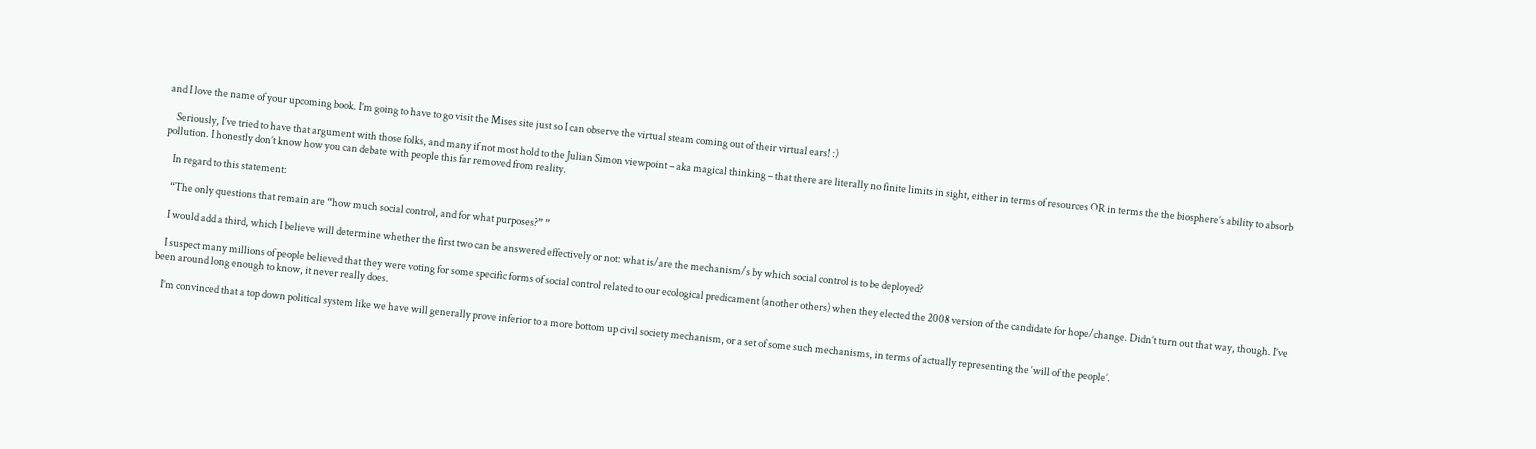and I love the name of your upcoming book. I’m going to have to go visit the Mises site just so I can observe the virtual steam coming out of their virtual ears! :)

    Seriously, I’ve tried to have that argument with those folks, and many if not most hold to the Julian Simon viewpoint – aka magical thinking – that there are literally no finite limits in sight, either in terms of resources OR in terms the the biosphere’s ability to absorb pollution. I honestly don’t know how you can debate with people this far removed from reality.

    In regard to this statement:

    “The only questions that remain are “how much social control, and for what purposes?” ”

    I would add a third, which I believe will determine whether the first two can be answered effectively or not: what is/are the mechanism/s by which social control is to be deployed?

    I suspect many millions of people believed that they were voting for some specific forms of social control related to our ecological predicament (another others) when they elected the 2008 version of the candidate for hope/change. Didn’t turn out that way, though. I’ve been around long enough to know, it never really does.

    I’m convinced that a top down political system like we have will generally prove inferior to a more bottom up civil society mechanism, or a set of some such mechanisms, in terms of actually representing the ‘will of the people’.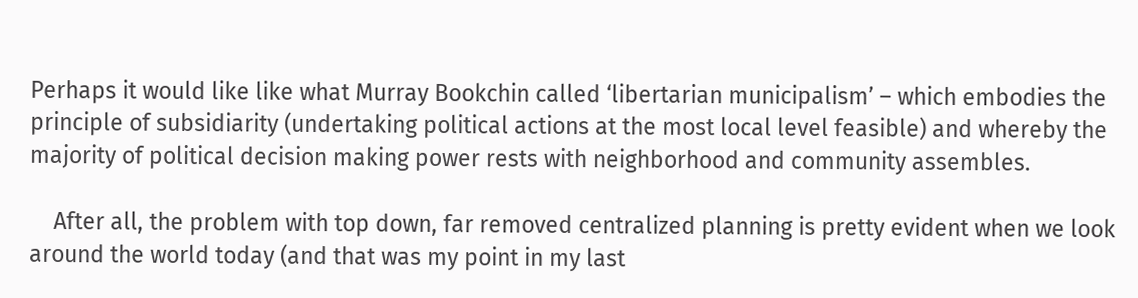Perhaps it would like like what Murray Bookchin called ‘libertarian municipalism’ – which embodies the principle of subsidiarity (undertaking political actions at the most local level feasible) and whereby the majority of political decision making power rests with neighborhood and community assembles.

    After all, the problem with top down, far removed centralized planning is pretty evident when we look around the world today (and that was my point in my last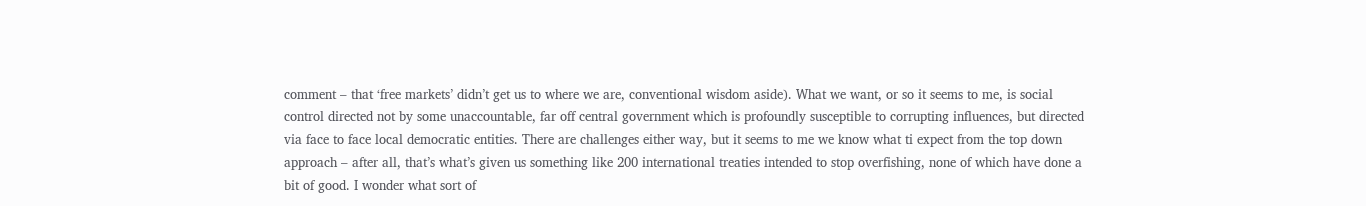comment – that ‘free markets’ didn’t get us to where we are, conventional wisdom aside). What we want, or so it seems to me, is social control directed not by some unaccountable, far off central government which is profoundly susceptible to corrupting influences, but directed via face to face local democratic entities. There are challenges either way, but it seems to me we know what ti expect from the top down approach – after all, that’s what’s given us something like 200 international treaties intended to stop overfishing, none of which have done a bit of good. I wonder what sort of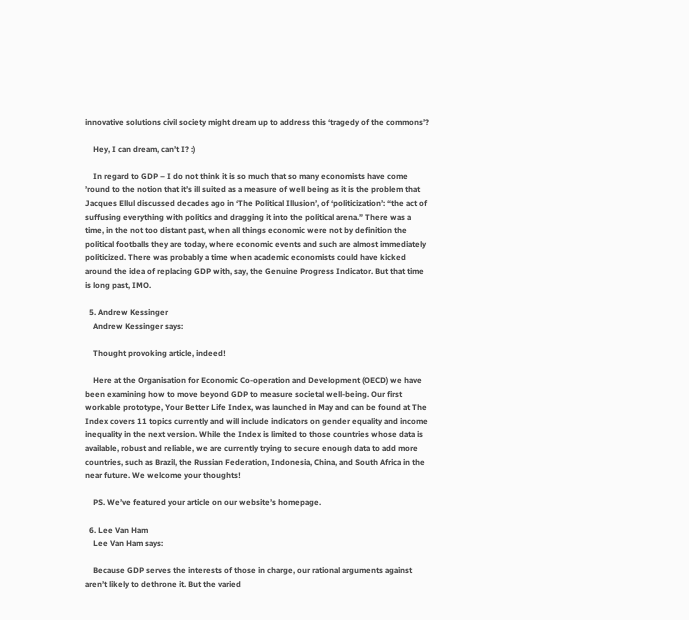innovative solutions civil society might dream up to address this ‘tragedy of the commons’?

    Hey, I can dream, can’t I? :)

    In regard to GDP – I do not think it is so much that so many economists have come ’round to the notion that it’s ill suited as a measure of well being as it is the problem that Jacques Ellul discussed decades ago in ‘The Political Illusion’, of ‘politicization’: “the act of suffusing everything with politics and dragging it into the political arena.” There was a time, in the not too distant past, when all things economic were not by definition the political footballs they are today, where economic events and such are almost immediately politicized. There was probably a time when academic economists could have kicked around the idea of replacing GDP with, say, the Genuine Progress Indicator. But that time is long past, IMO.

  5. Andrew Kessinger
    Andrew Kessinger says:

    Thought provoking article, indeed!

    Here at the Organisation for Economic Co-operation and Development (OECD) we have been examining how to move beyond GDP to measure societal well-being. Our first workable prototype, Your Better Life Index, was launched in May and can be found at The Index covers 11 topics currently and will include indicators on gender equality and income inequality in the next version. While the Index is limited to those countries whose data is available, robust and reliable, we are currently trying to secure enough data to add more countries, such as Brazil, the Russian Federation, Indonesia, China, and South Africa in the near future. We welcome your thoughts!

    PS. We’ve featured your article on our website’s homepage.

  6. Lee Van Ham
    Lee Van Ham says:

    Because GDP serves the interests of those in charge, our rational arguments against aren’t likely to dethrone it. But the varied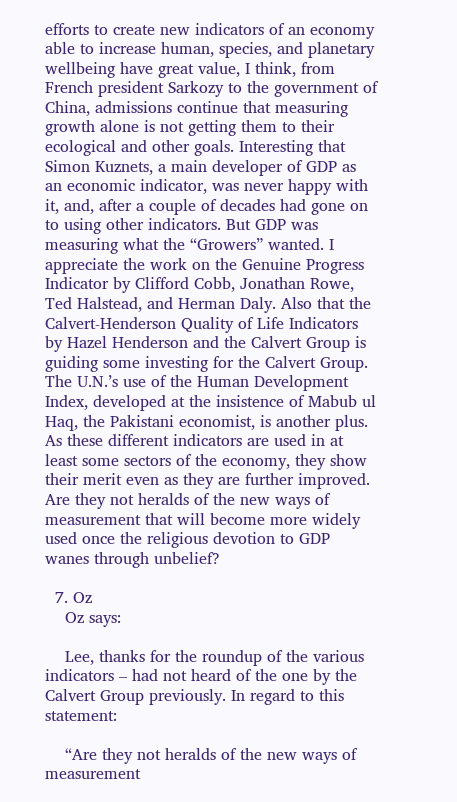efforts to create new indicators of an economy able to increase human, species, and planetary wellbeing have great value, I think, from French president Sarkozy to the government of China, admissions continue that measuring growth alone is not getting them to their ecological and other goals. Interesting that Simon Kuznets, a main developer of GDP as an economic indicator, was never happy with it, and, after a couple of decades had gone on to using other indicators. But GDP was measuring what the “Growers” wanted. I appreciate the work on the Genuine Progress Indicator by Clifford Cobb, Jonathan Rowe, Ted Halstead, and Herman Daly. Also that the Calvert-Henderson Quality of Life Indicators by Hazel Henderson and the Calvert Group is guiding some investing for the Calvert Group. The U.N.’s use of the Human Development Index, developed at the insistence of Mabub ul Haq, the Pakistani economist, is another plus. As these different indicators are used in at least some sectors of the economy, they show their merit even as they are further improved. Are they not heralds of the new ways of measurement that will become more widely used once the religious devotion to GDP wanes through unbelief?

  7. Oz
    Oz says:

    Lee, thanks for the roundup of the various indicators – had not heard of the one by the Calvert Group previously. In regard to this statement:

    “Are they not heralds of the new ways of measurement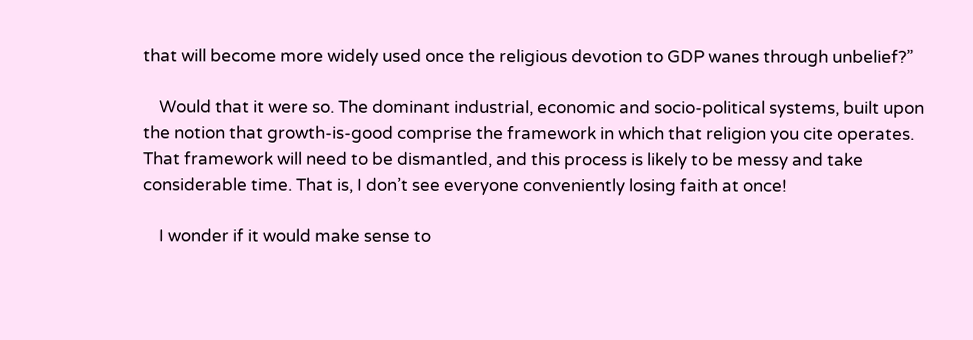that will become more widely used once the religious devotion to GDP wanes through unbelief?”

    Would that it were so. The dominant industrial, economic and socio-political systems, built upon the notion that growth-is-good comprise the framework in which that religion you cite operates. That framework will need to be dismantled, and this process is likely to be messy and take considerable time. That is, I don’t see everyone conveniently losing faith at once!

    I wonder if it would make sense to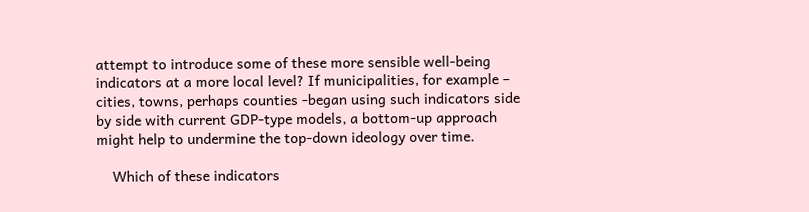attempt to introduce some of these more sensible well-being indicators at a more local level? If municipalities, for example – cities, towns, perhaps counties -began using such indicators side by side with current GDP-type models, a bottom-up approach might help to undermine the top-down ideology over time.

    Which of these indicators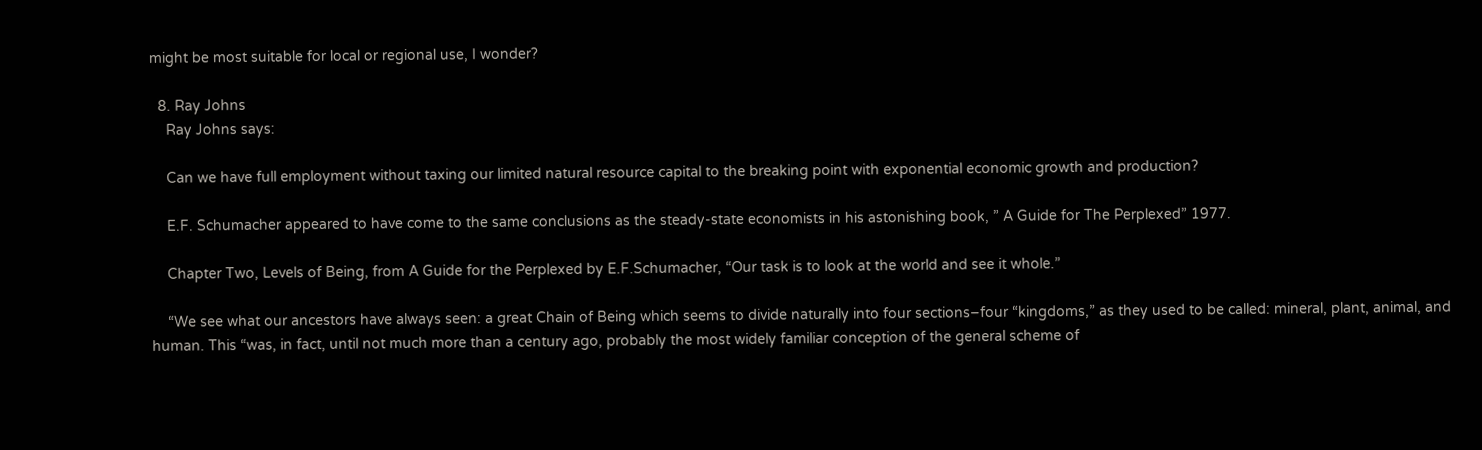might be most suitable for local or regional use, I wonder?

  8. Ray Johns
    Ray Johns says:

    Can we have full employment without taxing our limited natural resource capital to the breaking point with exponential economic growth and production?

    E.F. Schumacher appeared to have come to the same conclusions as the steady-state economists in his astonishing book, ” A Guide for The Perplexed” 1977.

    Chapter Two, Levels of Being, from A Guide for the Perplexed by E.F.Schumacher, “Our task is to look at the world and see it whole.”

    “We see what our ancestors have always seen: a great Chain of Being which seems to divide naturally into four sections–four “kingdoms,” as they used to be called: mineral, plant, animal, and human. This “was, in fact, until not much more than a century ago, probably the most widely familiar conception of the general scheme of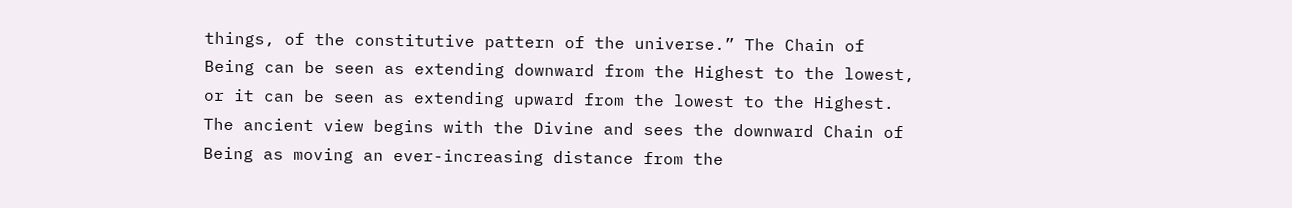things, of the constitutive pattern of the universe.” The Chain of Being can be seen as extending downward from the Highest to the lowest, or it can be seen as extending upward from the lowest to the Highest. The ancient view begins with the Divine and sees the downward Chain of Being as moving an ever-increasing distance from the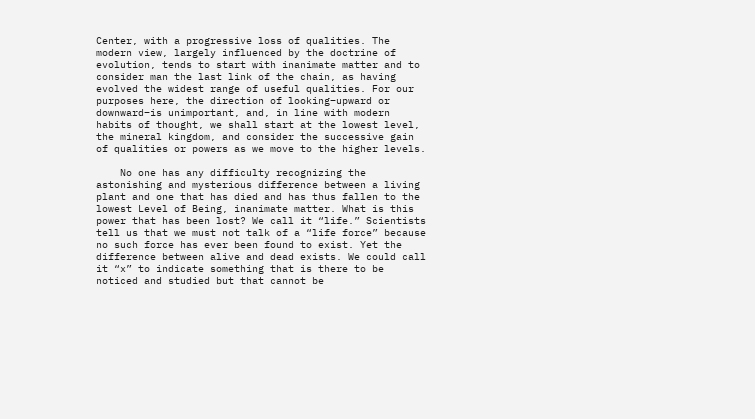Center, with a progressive loss of qualities. The modern view, largely influenced by the doctrine of evolution, tends to start with inanimate matter and to consider man the last link of the chain, as having evolved the widest range of useful qualities. For our purposes here, the direction of looking–upward or downward–is unimportant, and, in line with modern habits of thought, we shall start at the lowest level, the mineral kingdom, and consider the successive gain of qualities or powers as we move to the higher levels.

    No one has any difficulty recognizing the astonishing and mysterious difference between a living plant and one that has died and has thus fallen to the lowest Level of Being, inanimate matter. What is this power that has been lost? We call it “life.” Scientists tell us that we must not talk of a “life force” because no such force has ever been found to exist. Yet the difference between alive and dead exists. We could call it “x” to indicate something that is there to be noticed and studied but that cannot be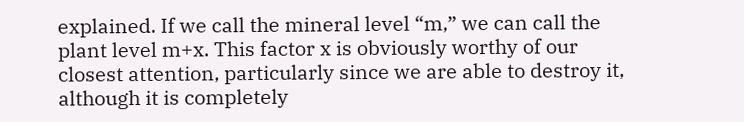explained. If we call the mineral level “m,” we can call the plant level m+x. This factor x is obviously worthy of our closest attention, particularly since we are able to destroy it, although it is completely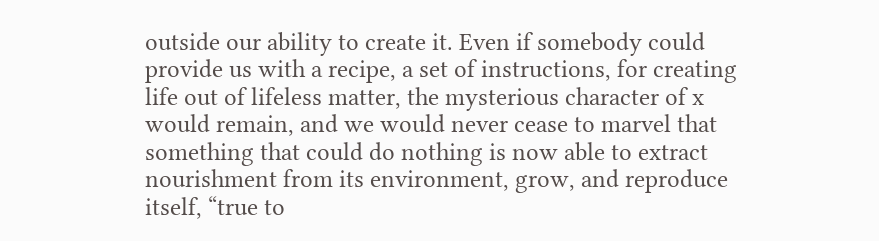outside our ability to create it. Even if somebody could provide us with a recipe, a set of instructions, for creating life out of lifeless matter, the mysterious character of x would remain, and we would never cease to marvel that something that could do nothing is now able to extract nourishment from its environment, grow, and reproduce itself, “true to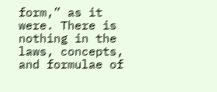form,” as it were. There is nothing in the laws, concepts, and formulae of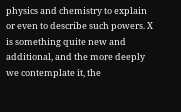physics and chemistry to explain or even to describe such powers. X is something quite new and additional, and the more deeply we contemplate it, the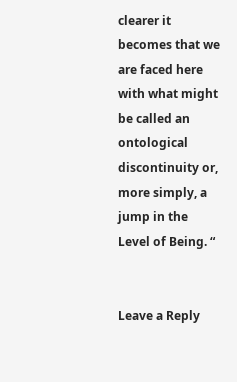clearer it becomes that we are faced here with what might be called an ontological discontinuity or, more simply, a jump in the Level of Being. “


Leave a Reply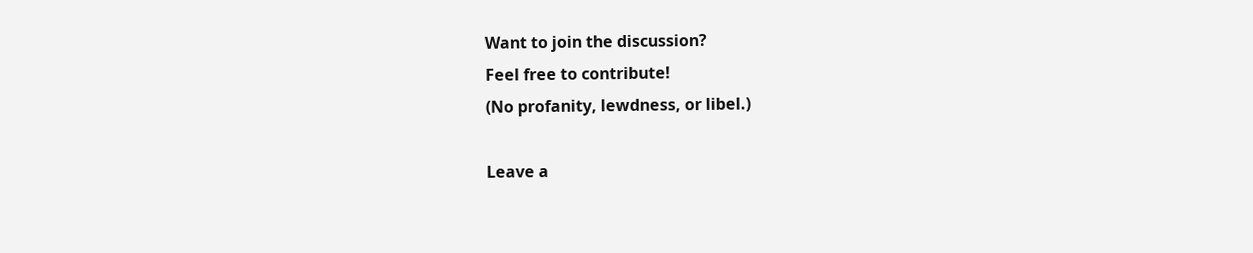Want to join the discussion?
Feel free to contribute!
(No profanity, lewdness, or libel.)

Leave a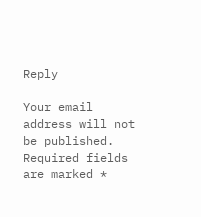Reply

Your email address will not be published. Required fields are marked *